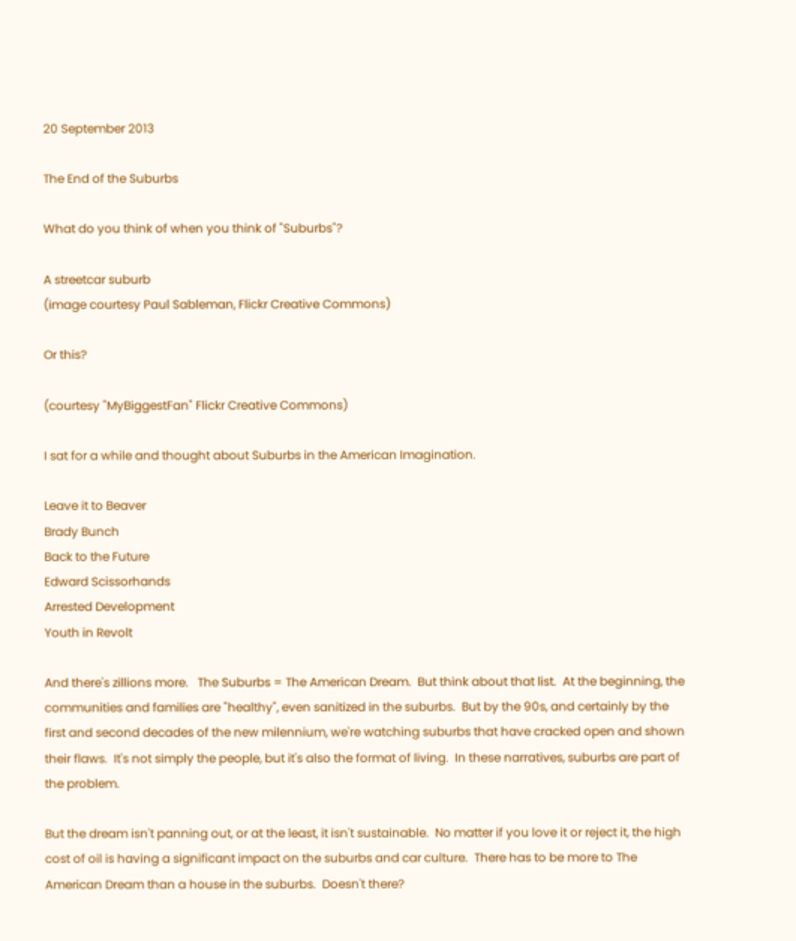20 September 2013

The End of the Suburbs

What do you think of when you think of "Suburbs"?

A streetcar suburb
(image courtesy Paul Sableman, Flickr Creative Commons)

Or this?

(courtesy "MyBiggestFan" Flickr Creative Commons)

I sat for a while and thought about Suburbs in the American Imagination.

Leave it to Beaver
Brady Bunch
Back to the Future
Edward Scissorhands
Arrested Development
Youth in Revolt

And there's zillions more.   The Suburbs = The American Dream.  But think about that list.  At the beginning, the communities and families are "healthy", even sanitized in the suburbs.  But by the 90s, and certainly by the first and second decades of the new milennium, we're watching suburbs that have cracked open and shown their flaws.  It's not simply the people, but it's also the format of living.  In these narratives, suburbs are part of the problem.

But the dream isn't panning out, or at the least, it isn't sustainable.  No matter if you love it or reject it, the high cost of oil is having a significant impact on the suburbs and car culture.  There has to be more to The American Dream than a house in the suburbs.  Doesn't there?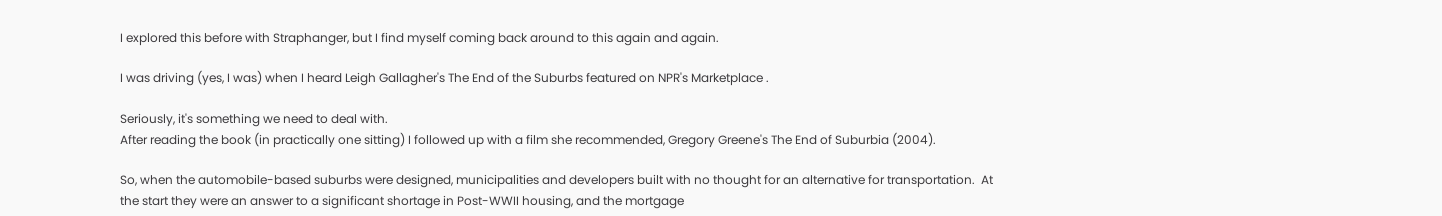I explored this before with Straphanger, but I find myself coming back around to this again and again.

I was driving (yes, I was) when I heard Leigh Gallagher's The End of the Suburbs featured on NPR's Marketplace .

Seriously, it's something we need to deal with.
After reading the book (in practically one sitting) I followed up with a film she recommended, Gregory Greene's The End of Suburbia (2004).

So, when the automobile-based suburbs were designed, municipalities and developers built with no thought for an alternative for transportation.  At the start they were an answer to a significant shortage in Post-WWII housing, and the mortgage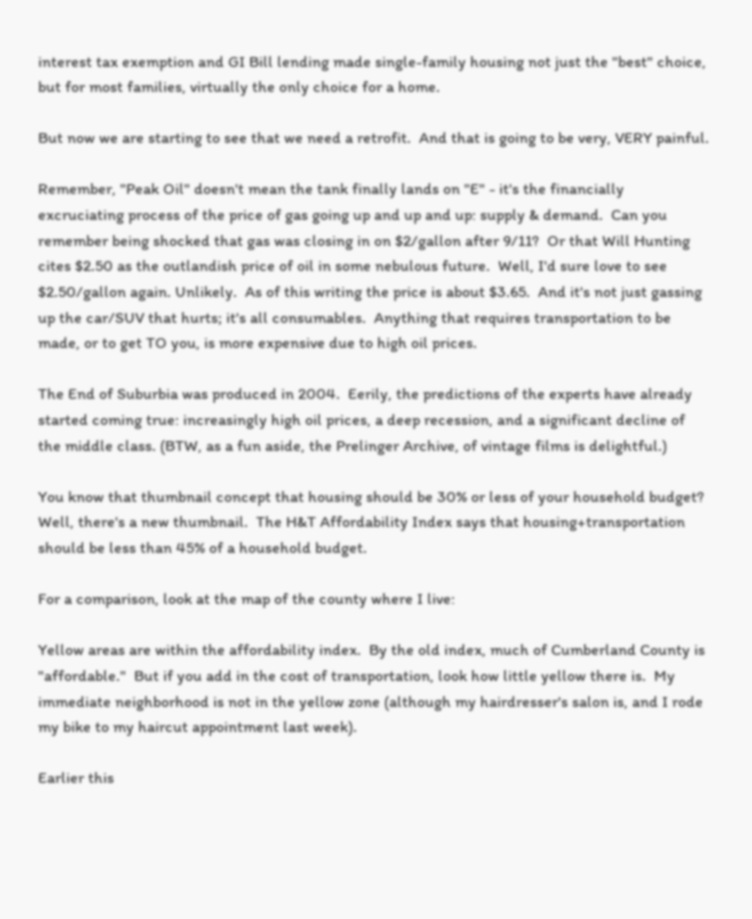interest tax exemption and GI Bill lending made single-family housing not just the "best" choice, but for most families, virtually the only choice for a home.

But now we are starting to see that we need a retrofit.  And that is going to be very, VERY painful.

Remember, "Peak Oil" doesn't mean the tank finally lands on "E" - it's the financially excruciating process of the price of gas going up and up and up: supply & demand.  Can you remember being shocked that gas was closing in on $2/gallon after 9/11?  Or that Will Hunting cites $2.50 as the outlandish price of oil in some nebulous future.  Well, I'd sure love to see $2.50/gallon again. Unlikely.  As of this writing the price is about $3.65.  And it's not just gassing up the car/SUV that hurts; it's all consumables.  Anything that requires transportation to be made, or to get TO you, is more expensive due to high oil prices.

The End of Suburbia was produced in 2004.  Eerily, the predictions of the experts have already started coming true: increasingly high oil prices, a deep recession, and a significant decline of the middle class. (BTW, as a fun aside, the Prelinger Archive, of vintage films is delightful.)

You know that thumbnail concept that housing should be 30% or less of your household budget?  Well, there's a new thumbnail.  The H&T Affordability Index says that housing+transportation should be less than 45% of a household budget.

For a comparison, look at the map of the county where I live:

Yellow areas are within the affordability index.  By the old index, much of Cumberland County is "affordable."  But if you add in the cost of transportation, look how little yellow there is.  My immediate neighborhood is not in the yellow zone (although my hairdresser's salon is, and I rode my bike to my haircut appointment last week).

Earlier this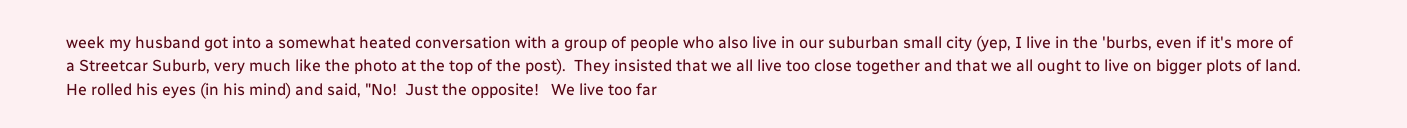week my husband got into a somewhat heated conversation with a group of people who also live in our suburban small city (yep, I live in the 'burbs, even if it's more of a Streetcar Suburb, very much like the photo at the top of the post).  They insisted that we all live too close together and that we all ought to live on bigger plots of land.  He rolled his eyes (in his mind) and said, "No!  Just the opposite!   We live too far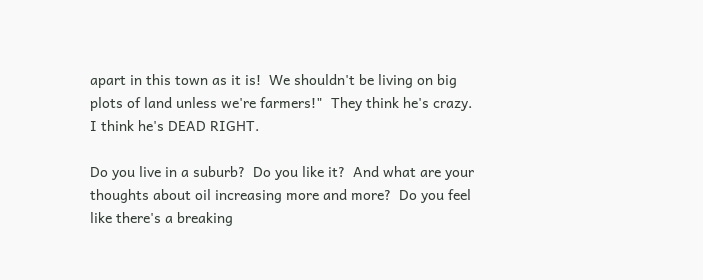apart in this town as it is!  We shouldn't be living on big plots of land unless we're farmers!"  They think he's crazy.  I think he's DEAD RIGHT.

Do you live in a suburb?  Do you like it?  And what are your thoughts about oil increasing more and more?  Do you feel like there's a breaking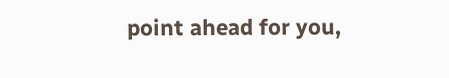point ahead for you,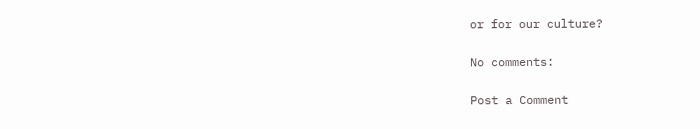or for our culture?

No comments:

Post a Comment